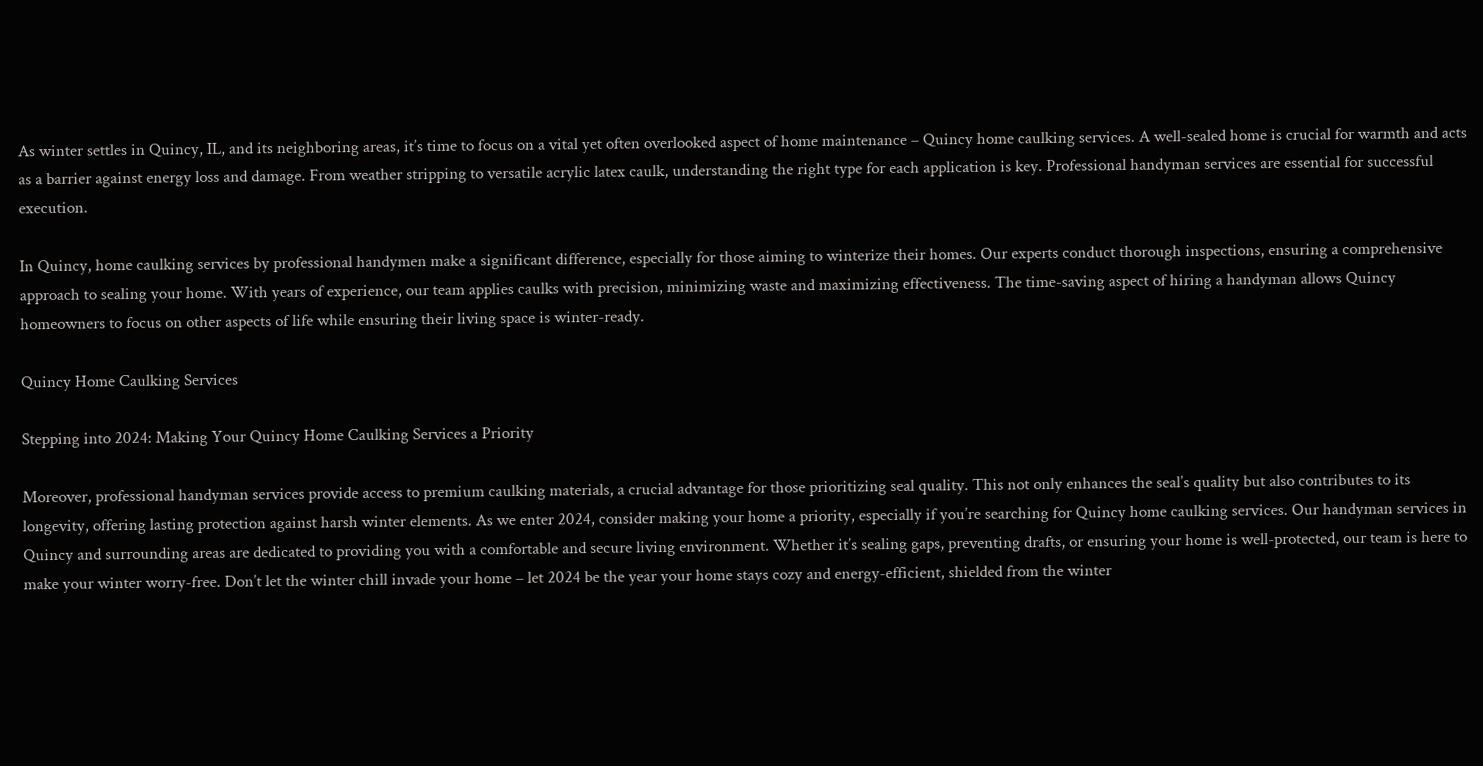As winter settles in Quincy, IL, and its neighboring areas, it’s time to focus on a vital yet often overlooked aspect of home maintenance – Quincy home caulking services. A well-sealed home is crucial for warmth and acts as a barrier against energy loss and damage. From weather stripping to versatile acrylic latex caulk, understanding the right type for each application is key. Professional handyman services are essential for successful execution.

In Quincy, home caulking services by professional handymen make a significant difference, especially for those aiming to winterize their homes. Our experts conduct thorough inspections, ensuring a comprehensive approach to sealing your home. With years of experience, our team applies caulks with precision, minimizing waste and maximizing effectiveness. The time-saving aspect of hiring a handyman allows Quincy homeowners to focus on other aspects of life while ensuring their living space is winter-ready.

Quincy Home Caulking Services

Stepping into 2024: Making Your Quincy Home Caulking Services a Priority

Moreover, professional handyman services provide access to premium caulking materials, a crucial advantage for those prioritizing seal quality. This not only enhances the seal’s quality but also contributes to its longevity, offering lasting protection against harsh winter elements. As we enter 2024, consider making your home a priority, especially if you’re searching for Quincy home caulking services. Our handyman services in Quincy and surrounding areas are dedicated to providing you with a comfortable and secure living environment. Whether it’s sealing gaps, preventing drafts, or ensuring your home is well-protected, our team is here to make your winter worry-free. Don’t let the winter chill invade your home – let 2024 be the year your home stays cozy and energy-efficient, shielded from the winter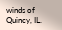winds of Quincy, IL.